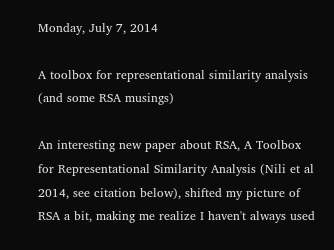Monday, July 7, 2014

A toolbox for representational similarity analysis (and some RSA musings)

An interesting new paper about RSA, A Toolbox for Representational Similarity Analysis (Nili et al 2014, see citation below), shifted my picture of RSA a bit, making me realize I haven't always used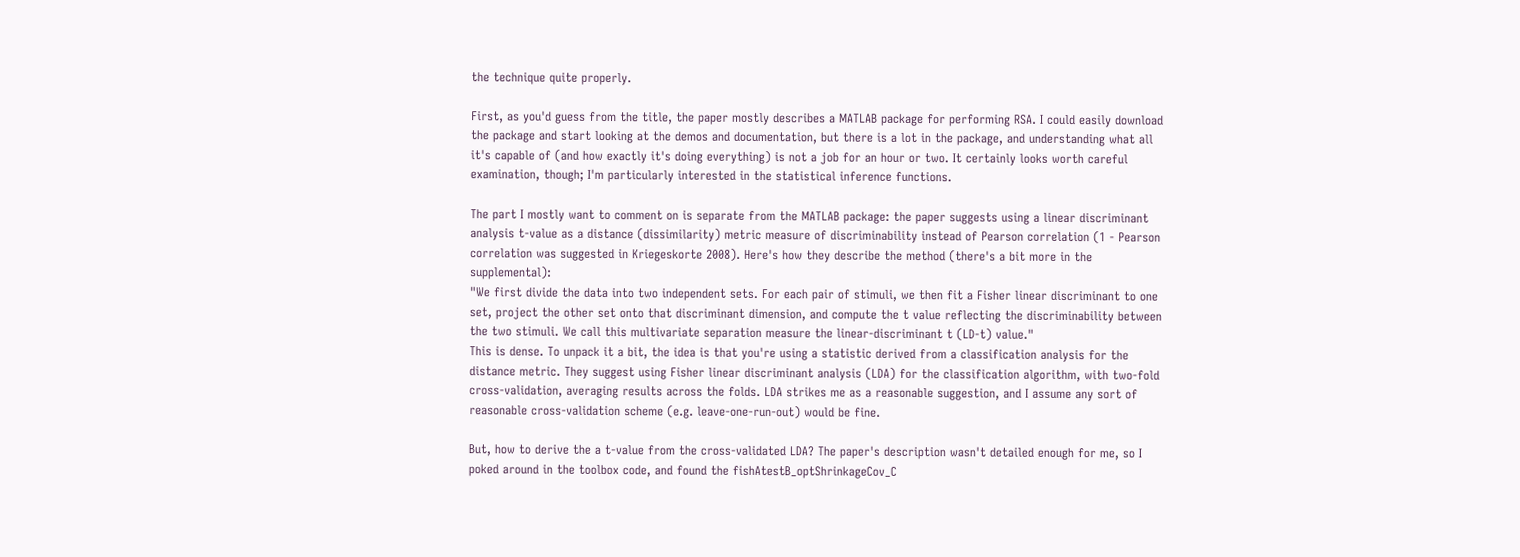the technique quite properly.

First, as you'd guess from the title, the paper mostly describes a MATLAB package for performing RSA. I could easily download the package and start looking at the demos and documentation, but there is a lot in the package, and understanding what all it's capable of (and how exactly it's doing everything) is not a job for an hour or two. It certainly looks worth careful examination, though; I'm particularly interested in the statistical inference functions.

The part I mostly want to comment on is separate from the MATLAB package: the paper suggests using a linear discriminant analysis t-value as a distance (dissimilarity) metric measure of discriminability instead of Pearson correlation (1 - Pearson correlation was suggested in Kriegeskorte 2008). Here's how they describe the method (there's a bit more in the supplemental):
"We first divide the data into two independent sets. For each pair of stimuli, we then fit a Fisher linear discriminant to one set, project the other set onto that discriminant dimension, and compute the t value reflecting the discriminability between the two stimuli. We call this multivariate separation measure the linear-discriminant t (LD-t) value."
This is dense. To unpack it a bit, the idea is that you're using a statistic derived from a classification analysis for the distance metric. They suggest using Fisher linear discriminant analysis (LDA) for the classification algorithm, with two-fold cross-validation, averaging results across the folds. LDA strikes me as a reasonable suggestion, and I assume any sort of reasonable cross-validation scheme (e.g. leave-one-run-out) would be fine.

But, how to derive the a t-value from the cross-validated LDA? The paper's description wasn't detailed enough for me, so I poked around in the toolbox code, and found the fishAtestB_optShrinkageCov_C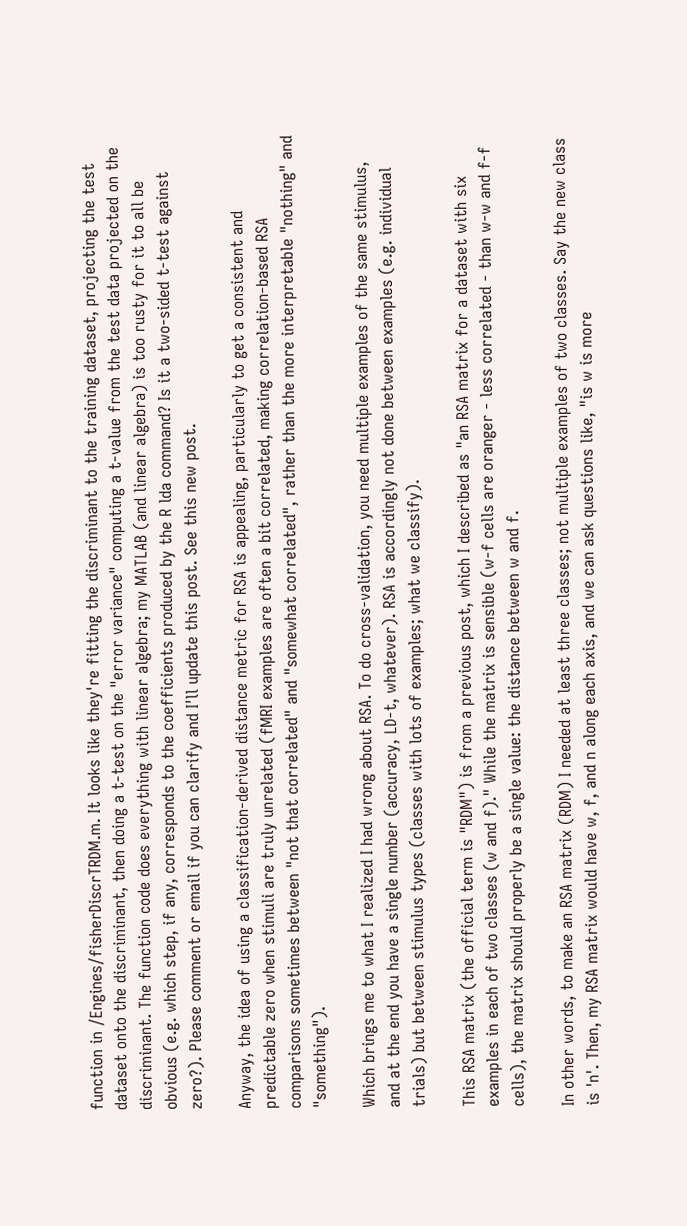function in /Engines/fisherDiscrTRDM.m. It looks like they're fitting the discriminant to the training dataset, projecting the test dataset onto the discriminant, then doing a t-test on the "error variance" computing a t-value from the test data projected on the discriminant. The function code does everything with linear algebra; my MATLAB (and linear algebra) is too rusty for it to all be obvious (e.g. which step, if any, corresponds to the coefficients produced by the R lda command? Is it a two-sided t-test against zero?). Please comment or email if you can clarify and I'll update this post. See this new post.

Anyway, the idea of using a classification-derived distance metric for RSA is appealing, particularly to get a consistent and predictable zero when stimuli are truly unrelated (fMRI examples are often a bit correlated, making correlation-based RSA comparisons sometimes between "not that correlated" and "somewhat correlated", rather than the more interpretable "nothing" and "something").

Which brings me to what I realized I had wrong about RSA. To do cross-validation, you need multiple examples of the same stimulus, and at the end you have a single number (accuracy, LD-t, whatever). RSA is accordingly not done between examples (e.g. individual trials) but between stimulus types (classes with lots of examples; what we classify).

This RSA matrix (the official term is "RDM") is from a previous post, which I described as "an RSA matrix for a dataset with six examples in each of two classes (w and f)." While the matrix is sensible (w-f cells are oranger - less correlated - than w-w and f-f cells), the matrix should properly be a single value: the distance between w and f.

In other words, to make an RSA matrix (RDM) I needed at least three classes; not multiple examples of two classes. Say the new class is 'n'. Then, my RSA matrix would have w, f, and n along each axis, and we can ask questions like, "is w is more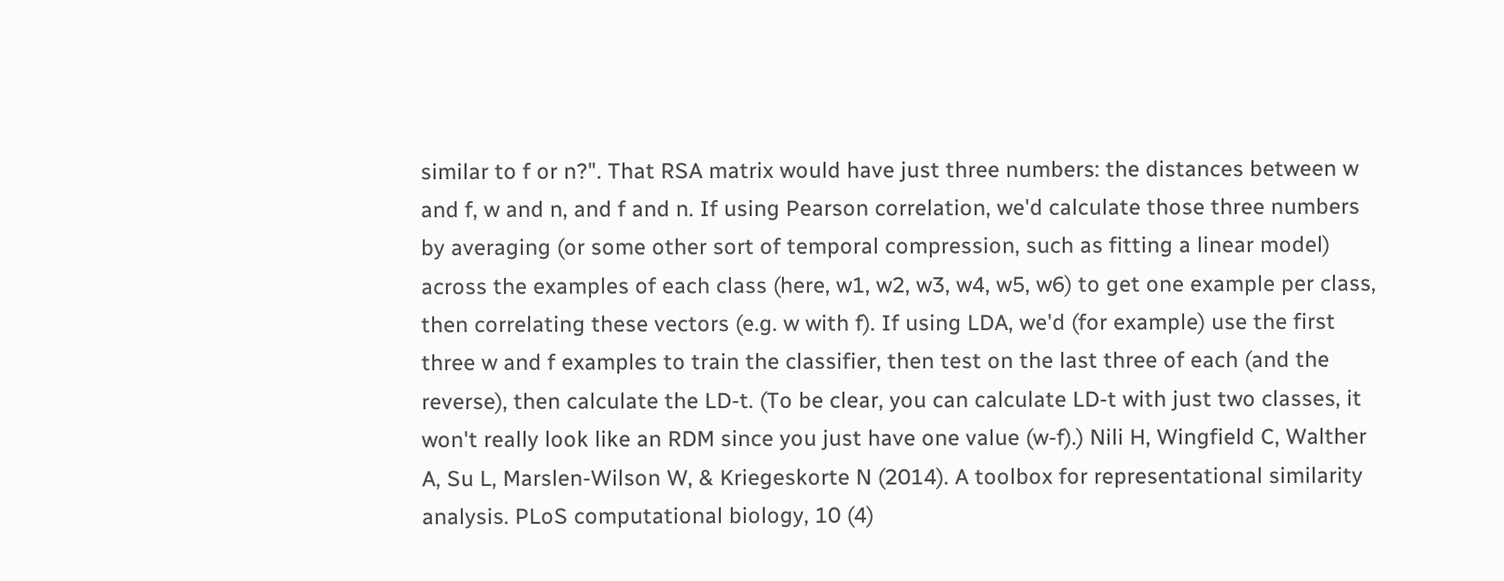similar to f or n?". That RSA matrix would have just three numbers: the distances between w and f, w and n, and f and n. If using Pearson correlation, we'd calculate those three numbers by averaging (or some other sort of temporal compression, such as fitting a linear model) across the examples of each class (here, w1, w2, w3, w4, w5, w6) to get one example per class, then correlating these vectors (e.g. w with f). If using LDA, we'd (for example) use the first three w and f examples to train the classifier, then test on the last three of each (and the reverse), then calculate the LD-t. (To be clear, you can calculate LD-t with just two classes, it won't really look like an RDM since you just have one value (w-f).) Nili H, Wingfield C, Walther A, Su L, Marslen-Wilson W, & Kriegeskorte N (2014). A toolbox for representational similarity analysis. PLoS computational biology, 10 (4)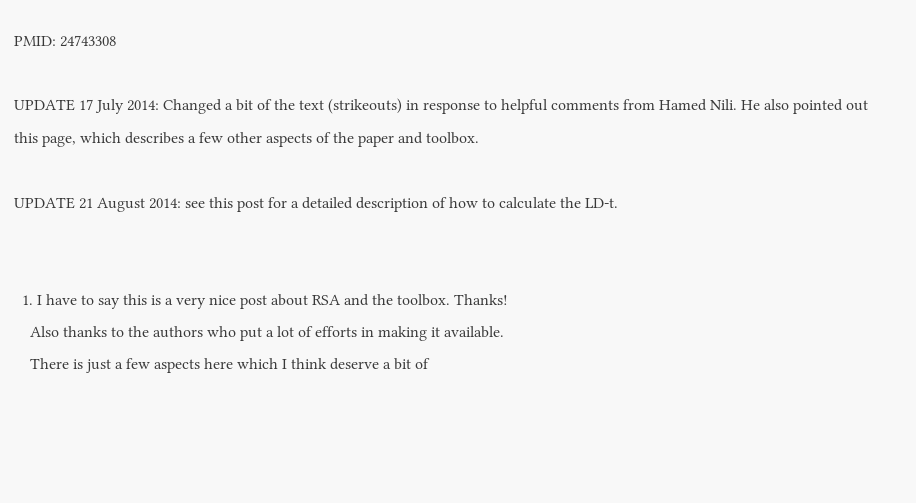PMID: 24743308

UPDATE 17 July 2014: Changed a bit of the text (strikeouts) in response to helpful comments from Hamed Nili. He also pointed out this page, which describes a few other aspects of the paper and toolbox.

UPDATE 21 August 2014: see this post for a detailed description of how to calculate the LD-t.


  1. I have to say this is a very nice post about RSA and the toolbox. Thanks!
    Also thanks to the authors who put a lot of efforts in making it available.
    There is just a few aspects here which I think deserve a bit of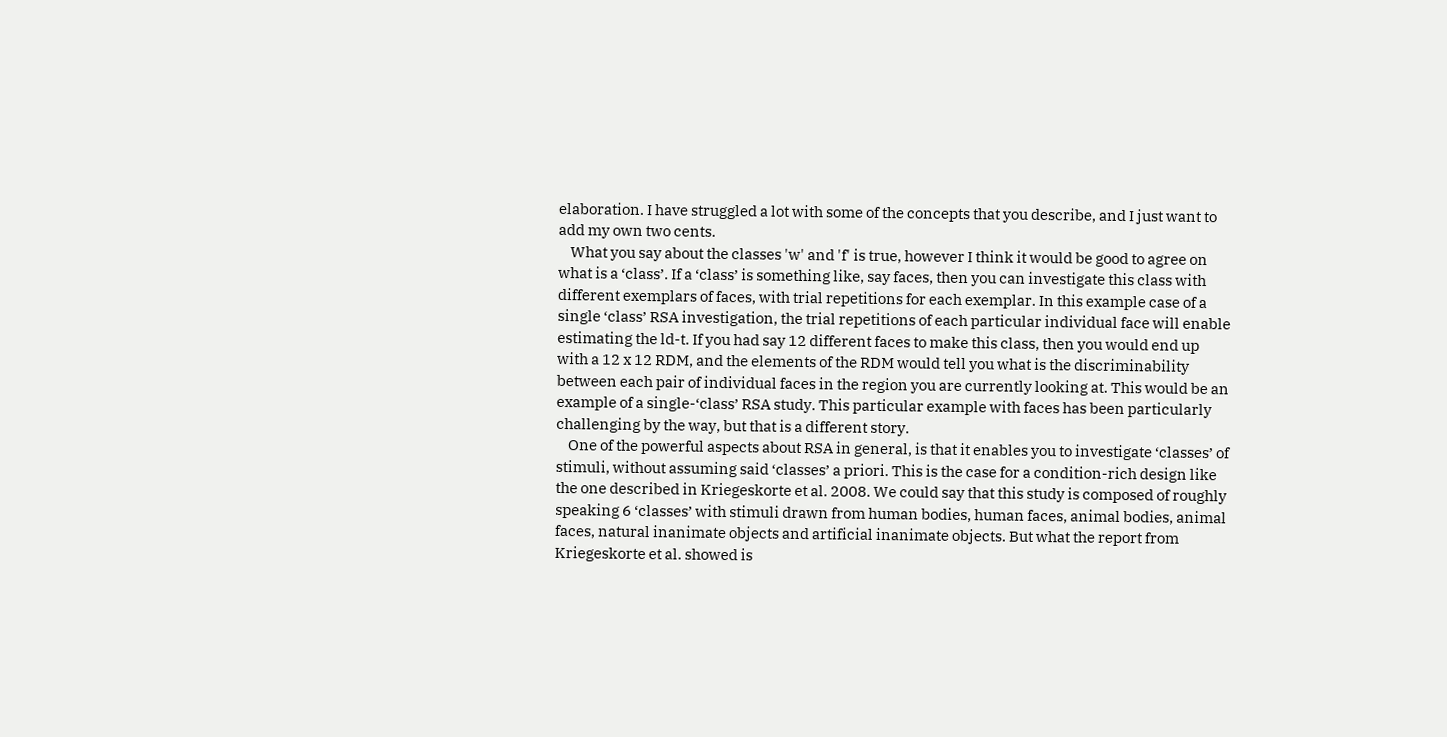elaboration. I have struggled a lot with some of the concepts that you describe, and I just want to add my own two cents.
    What you say about the classes 'w' and 'f' is true, however I think it would be good to agree on what is a ‘class’. If a ‘class’ is something like, say faces, then you can investigate this class with different exemplars of faces, with trial repetitions for each exemplar. In this example case of a single ‘class’ RSA investigation, the trial repetitions of each particular individual face will enable estimating the ld-t. If you had say 12 different faces to make this class, then you would end up with a 12 x 12 RDM, and the elements of the RDM would tell you what is the discriminability between each pair of individual faces in the region you are currently looking at. This would be an example of a single-‘class’ RSA study. This particular example with faces has been particularly challenging by the way, but that is a different story.
    One of the powerful aspects about RSA in general, is that it enables you to investigate ‘classes’ of stimuli, without assuming said ‘classes’ a priori. This is the case for a condition-rich design like the one described in Kriegeskorte et al. 2008. We could say that this study is composed of roughly speaking 6 ‘classes’ with stimuli drawn from human bodies, human faces, animal bodies, animal faces, natural inanimate objects and artificial inanimate objects. But what the report from Kriegeskorte et al. showed is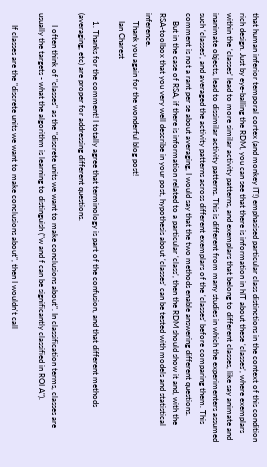that human inferior temporal cortex (and monkey IT!) emphasised particular class distinctions in the context of this condition rich design. Just by eye-balling the RDM, you can see that there is information in hIT about these ‘classes’, where exemplars within the ‘classes’ lead to more similar activity patterns, and exemplars that belong to different classes, like say animate and inanimate objects, lead to dissimilar activity patterns. This is different from many studies in which the experimenters assumed such ‘classes’, and averaged the activity patterns across different exemplars of the ‘classes’ before comparing them. This comment is not a rant per se about averaging, I would say that the two methods enable answering different questions.
    But in the case of RSA, if there is information related to a particular ‘class’, then the RDM should show it and, with the RSA-toolbox that you very well describe in your post, hypothesis about ‘classes’ can be tested with models and statistical inference.
    Thank you again for the wonderful blog post!
    Ian Charest

    1. Thanks for the comment! I totally agree that terminology is part of the confusion, and that different methods (averaging, etc) are proper for addressing different questions.

      I often think of "classes" as the "discrete units we want to make conclusions about". In classification terms, classes are usually the targets - what the algorithm is learning to distinguish ("w and f can be significantly classified in ROI A").

      If classes are the "discrete units we want to make conclusions about", then I wouldn't call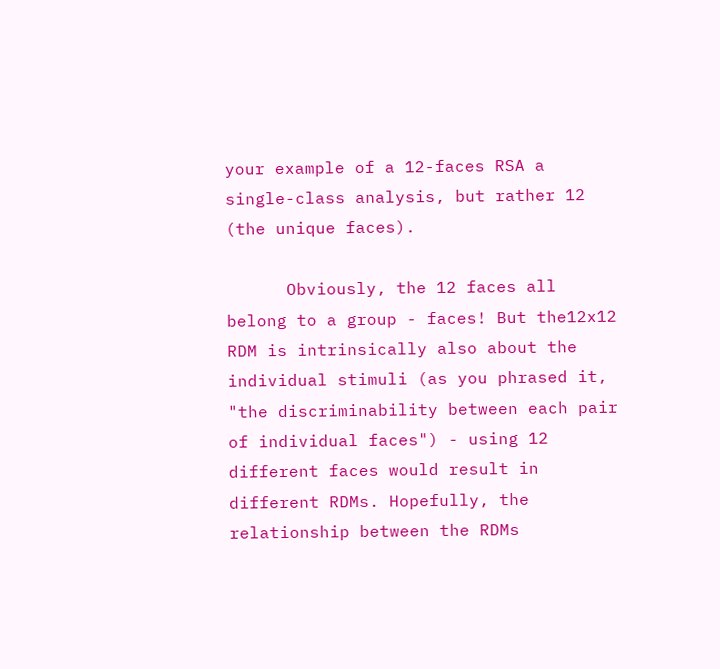your example of a 12-faces RSA a single-class analysis, but rather 12 (the unique faces).

      Obviously, the 12 faces all belong to a group - faces! But the12x12 RDM is intrinsically also about the individual stimuli (as you phrased it, "the discriminability between each pair of individual faces") - using 12 different faces would result in different RDMs. Hopefully, the relationship between the RDMs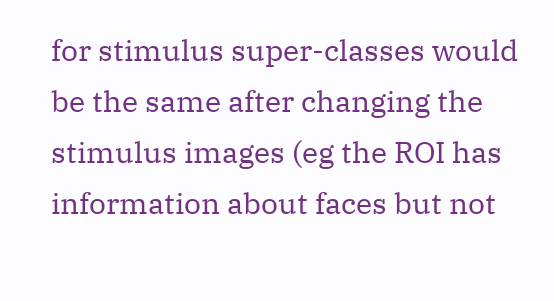for stimulus super-classes would be the same after changing the stimulus images (eg the ROI has information about faces but not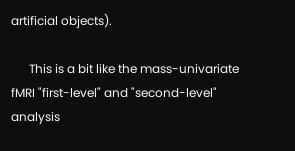artificial objects).

      This is a bit like the mass-univariate fMRI "first-level" and "second-level" analysis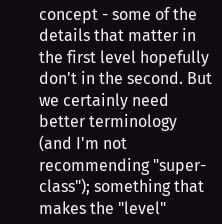concept - some of the details that matter in the first level hopefully don't in the second. But we certainly need better terminology (and I'm not recommending "super-class"); something that makes the "level"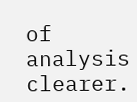of analysis clearer.